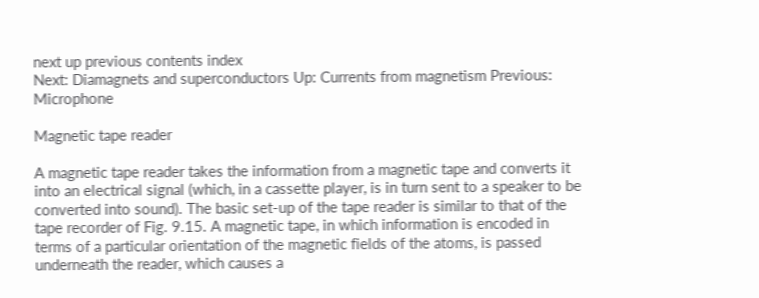next up previous contents index
Next: Diamagnets and superconductors Up: Currents from magnetism Previous: Microphone

Magnetic tape reader

A magnetic tape reader takes the information from a magnetic tape and converts it into an electrical signal (which, in a cassette player, is in turn sent to a speaker to be converted into sound). The basic set-up of the tape reader is similar to that of the tape recorder of Fig. 9.15. A magnetic tape, in which information is encoded in terms of a particular orientation of the magnetic fields of the atoms, is passed underneath the reader, which causes a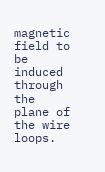magnetic field to be induced through the plane of the wire loops.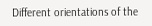Different orientations of the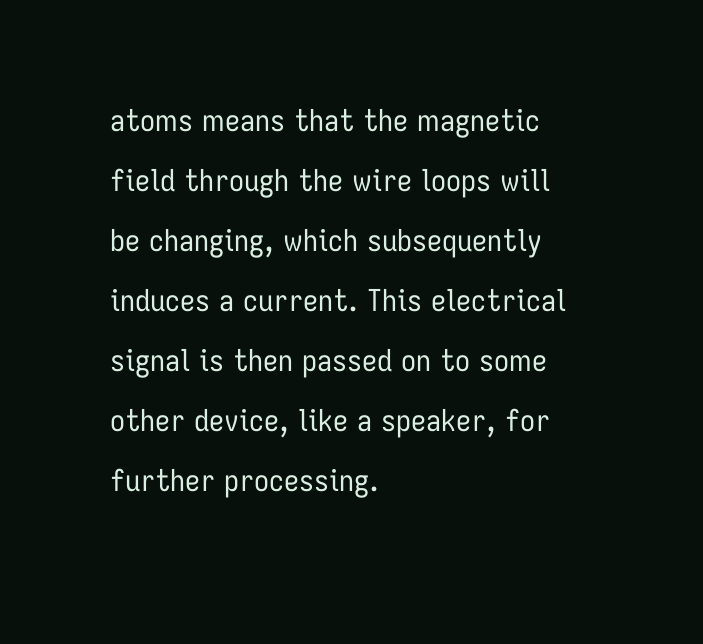atoms means that the magnetic field through the wire loops will be changing, which subsequently induces a current. This electrical signal is then passed on to some other device, like a speaker, for further processing.